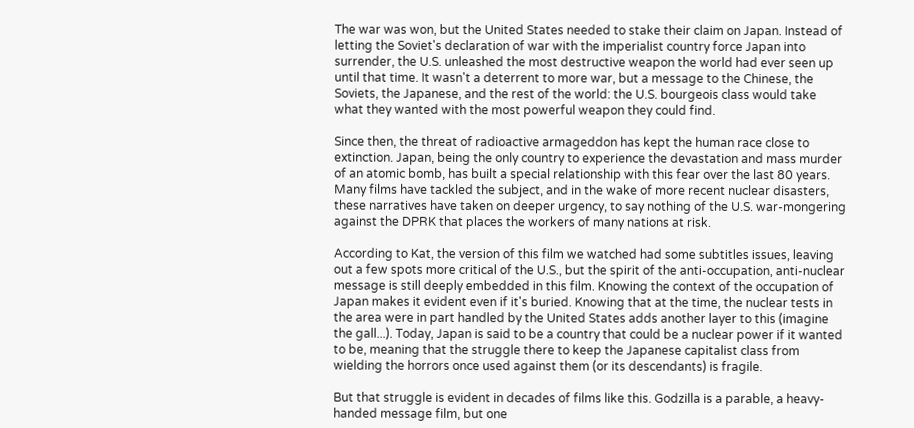The war was won, but the United States needed to stake their claim on Japan. Instead of letting the Soviet's declaration of war with the imperialist country force Japan into surrender, the U.S. unleashed the most destructive weapon the world had ever seen up until that time. It wasn't a deterrent to more war, but a message to the Chinese, the Soviets, the Japanese, and the rest of the world: the U.S. bourgeois class would take what they wanted with the most powerful weapon they could find.

Since then, the threat of radioactive armageddon has kept the human race close to extinction. Japan, being the only country to experience the devastation and mass murder of an atomic bomb, has built a special relationship with this fear over the last 80 years. Many films have tackled the subject, and in the wake of more recent nuclear disasters, these narratives have taken on deeper urgency, to say nothing of the U.S. war-mongering against the DPRK that places the workers of many nations at risk.

According to Kat, the version of this film we watched had some subtitles issues, leaving out a few spots more critical of the U.S., but the spirit of the anti-occupation, anti-nuclear message is still deeply embedded in this film. Knowing the context of the occupation of Japan makes it evident even if it's buried. Knowing that at the time, the nuclear tests in the area were in part handled by the United States adds another layer to this (imagine the gall...). Today, Japan is said to be a country that could be a nuclear power if it wanted to be, meaning that the struggle there to keep the Japanese capitalist class from wielding the horrors once used against them (or its descendants) is fragile.

But that struggle is evident in decades of films like this. Godzilla is a parable, a heavy-handed message film, but one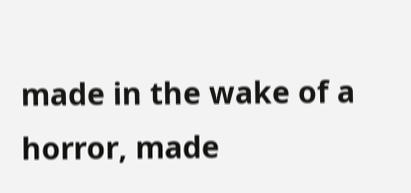made in the wake of a horror, made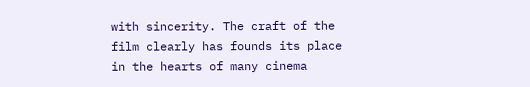with sincerity. The craft of the film clearly has founds its place in the hearts of many cinema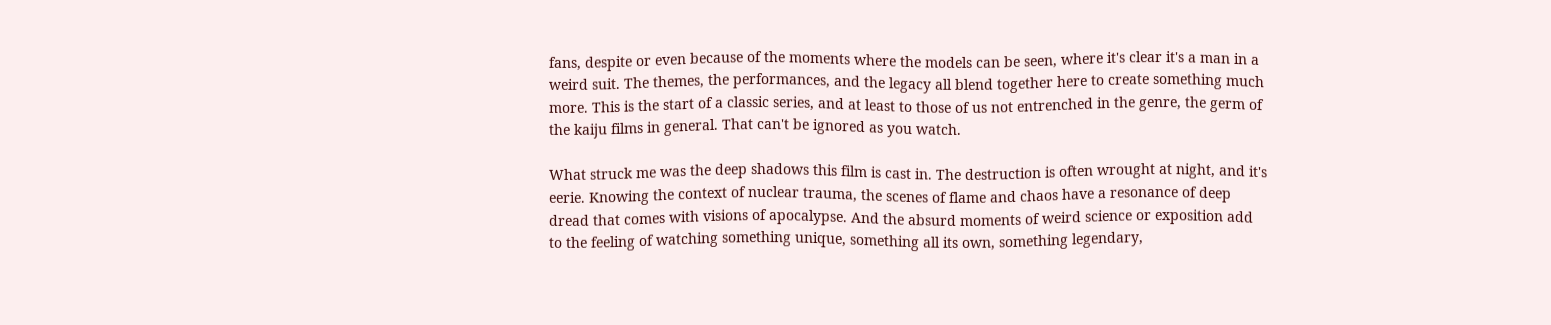fans, despite or even because of the moments where the models can be seen, where it's clear it's a man in a weird suit. The themes, the performances, and the legacy all blend together here to create something much more. This is the start of a classic series, and at least to those of us not entrenched in the genre, the germ of the kaiju films in general. That can't be ignored as you watch.

What struck me was the deep shadows this film is cast in. The destruction is often wrought at night, and it's eerie. Knowing the context of nuclear trauma, the scenes of flame and chaos have a resonance of deep dread that comes with visions of apocalypse. And the absurd moments of weird science or exposition add to the feeling of watching something unique, something all its own, something legendary,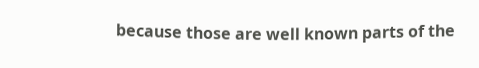because those are well known parts of the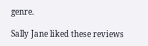genre.

Sally Jane liked these reviews